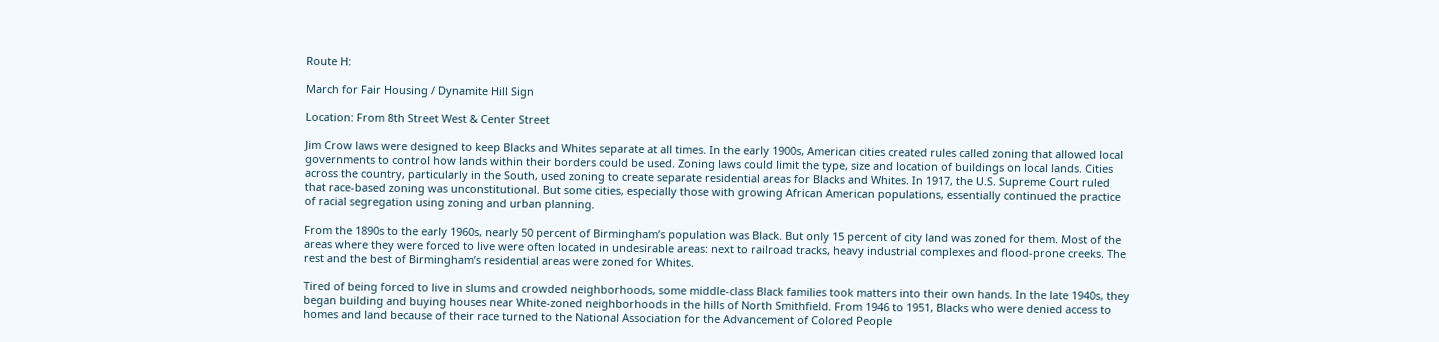Route H:

March for Fair Housing / Dynamite Hill Sign

Location: From 8th Street West & Center Street

Jim Crow laws were designed to keep Blacks and Whites separate at all times. In the early 1900s, American cities created rules called zoning that allowed local governments to control how lands within their borders could be used. Zoning laws could limit the type, size and location of buildings on local lands. Cities across the country, particularly in the South, used zoning to create separate residential areas for Blacks and Whites. In 1917, the U.S. Supreme Court ruled that race-based zoning was unconstitutional. But some cities, especially those with growing African American populations, essentially continued the practice of racial segregation using zoning and urban planning.

From the 1890s to the early 1960s, nearly 50 percent of Birmingham’s population was Black. But only 15 percent of city land was zoned for them. Most of the areas where they were forced to live were often located in undesirable areas: next to railroad tracks, heavy industrial complexes and flood-prone creeks. The rest and the best of Birmingham’s residential areas were zoned for Whites.

Tired of being forced to live in slums and crowded neighborhoods, some middle-class Black families took matters into their own hands. In the late 1940s, they began building and buying houses near White-zoned neighborhoods in the hills of North Smithfield. From 1946 to 1951, Blacks who were denied access to homes and land because of their race turned to the National Association for the Advancement of Colored People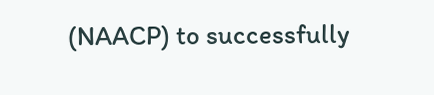(NAACP) to successfully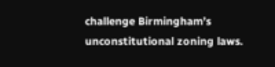challenge Birmingham’s unconstitutional zoning laws.